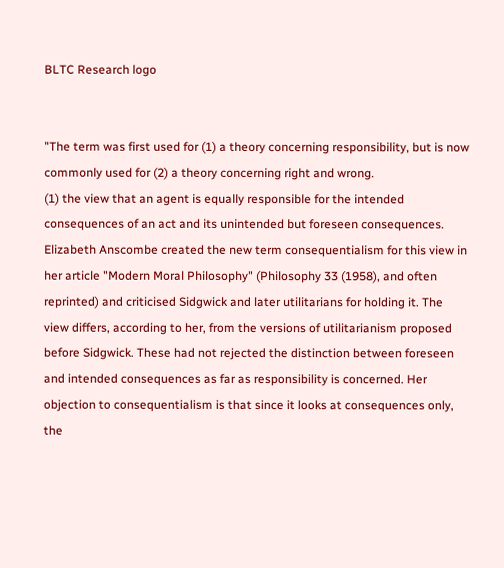BLTC Research logo


"The term was first used for (1) a theory concerning responsibility, but is now commonly used for (2) a theory concerning right and wrong.
(1) the view that an agent is equally responsible for the intended consequences of an act and its unintended but foreseen consequences. Elizabeth Anscombe created the new term consequentialism for this view in her article "Modern Moral Philosophy" (Philosophy 33 (1958), and often reprinted) and criticised Sidgwick and later utilitarians for holding it. The view differs, according to her, from the versions of utilitarianism proposed before Sidgwick. These had not rejected the distinction between foreseen and intended consequences as far as responsibility is concerned. Her objection to consequentialism is that since it looks at consequences only, the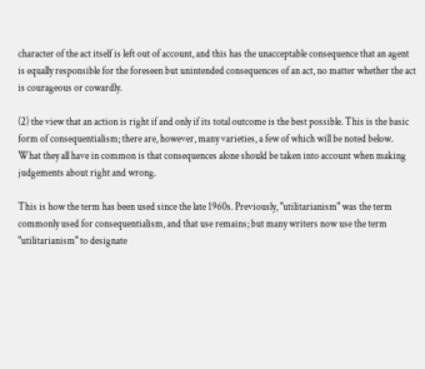character of the act itself is left out of account, and this has the unacceptable consequence that an agent is equally responsible for the foreseen but unintended consequences of an act, no matter whether the act is courageous or cowardly.

(2) the view that an action is right if and only if its total outcome is the best possible. This is the basic form of consequentialism; there are, however, many varieties, a few of which will be noted below. What they all have in common is that consequences alone should be taken into account when making judgements about right and wrong.

This is how the term has been used since the late 1960s. Previously, "utilitarianism" was the term commonly used for consequentialism, and that use remains; but many writers now use the term "utilitarianism" to designate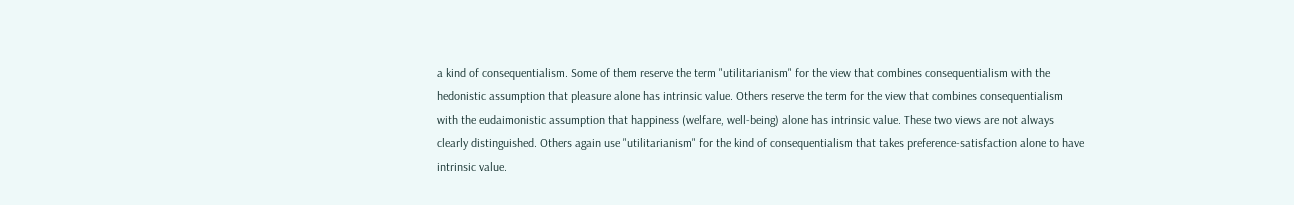a kind of consequentialism. Some of them reserve the term "utilitarianism" for the view that combines consequentialism with the hedonistic assumption that pleasure alone has intrinsic value. Others reserve the term for the view that combines consequentialism with the eudaimonistic assumption that happiness (welfare, well-being) alone has intrinsic value. These two views are not always clearly distinguished. Others again use "utilitarianism" for the kind of consequentialism that takes preference-satisfaction alone to have intrinsic value.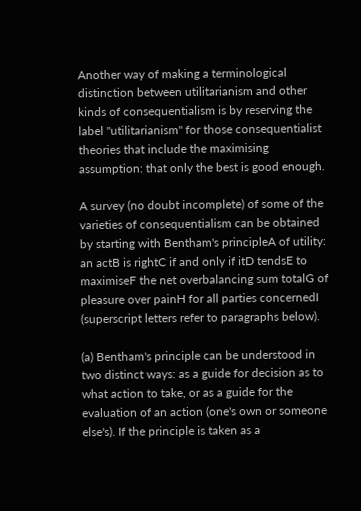Another way of making a terminological distinction between utilitarianism and other kinds of consequentialism is by reserving the label "utilitarianism" for those consequentialist theories that include the maximising assumption: that only the best is good enough.

A survey (no doubt incomplete) of some of the varieties of consequentialism can be obtained by starting with Bentham's principleA of utility: an actB is rightC if and only if itD tendsE to maximiseF the net overbalancing sum totalG of pleasure over painH for all parties concernedI (superscript letters refer to paragraphs below).

(a) Bentham's principle can be understood in two distinct ways: as a guide for decision as to what action to take, or as a guide for the evaluation of an action (one's own or someone else's). If the principle is taken as a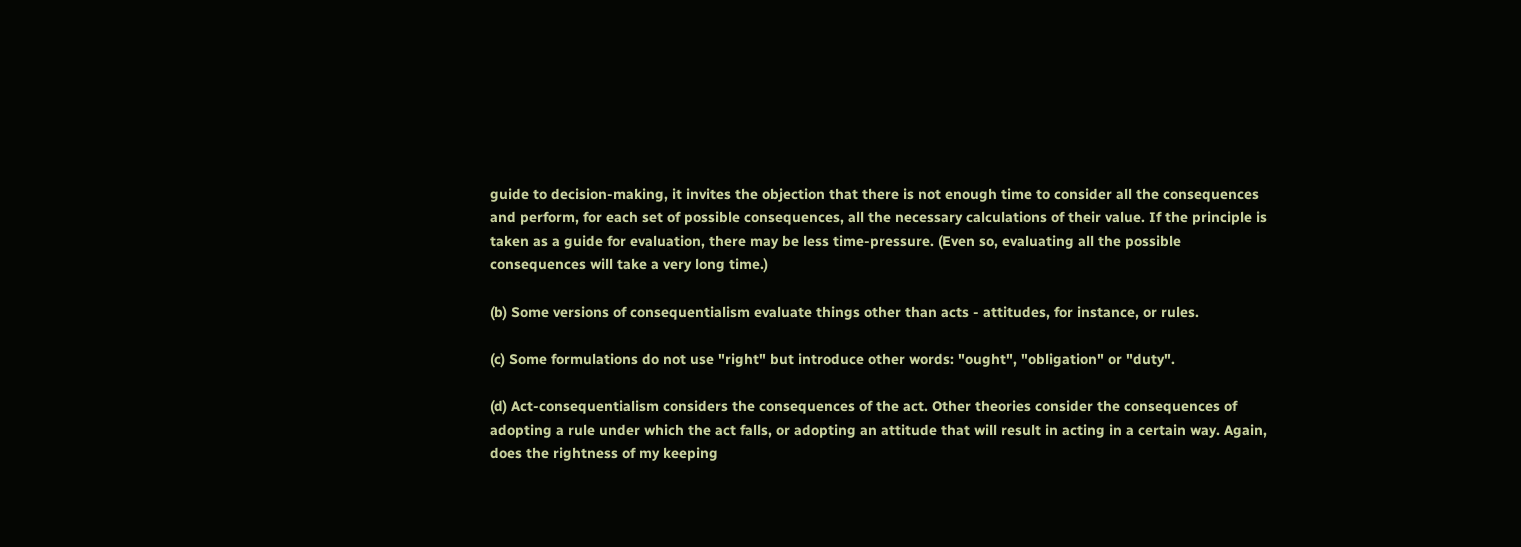guide to decision-making, it invites the objection that there is not enough time to consider all the consequences and perform, for each set of possible consequences, all the necessary calculations of their value. If the principle is taken as a guide for evaluation, there may be less time-pressure. (Even so, evaluating all the possible consequences will take a very long time.)

(b) Some versions of consequentialism evaluate things other than acts - attitudes, for instance, or rules.

(c) Some formulations do not use "right" but introduce other words: "ought", "obligation" or "duty".

(d) Act-consequentialism considers the consequences of the act. Other theories consider the consequences of adopting a rule under which the act falls, or adopting an attitude that will result in acting in a certain way. Again, does the rightness of my keeping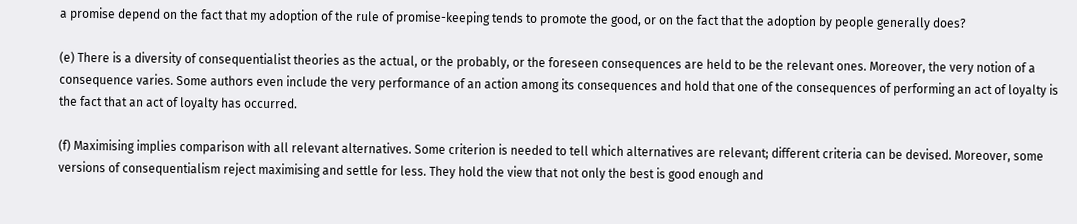a promise depend on the fact that my adoption of the rule of promise-keeping tends to promote the good, or on the fact that the adoption by people generally does?

(e) There is a diversity of consequentialist theories as the actual, or the probably, or the foreseen consequences are held to be the relevant ones. Moreover, the very notion of a consequence varies. Some authors even include the very performance of an action among its consequences and hold that one of the consequences of performing an act of loyalty is the fact that an act of loyalty has occurred.

(f) Maximising implies comparison with all relevant alternatives. Some criterion is needed to tell which alternatives are relevant; different criteria can be devised. Moreover, some versions of consequentialism reject maximising and settle for less. They hold the view that not only the best is good enough and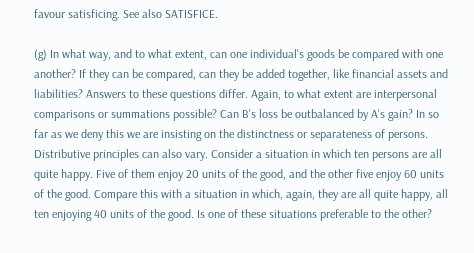favour satisficing. See also SATISFICE.

(g) In what way, and to what extent, can one individual's goods be compared with one another? If they can be compared, can they be added together, like financial assets and liabilities? Answers to these questions differ. Again, to what extent are interpersonal comparisons or summations possible? Can B's loss be outbalanced by A's gain? In so far as we deny this we are insisting on the distinctness or separateness of persons. Distributive principles can also vary. Consider a situation in which ten persons are all quite happy. Five of them enjoy 20 units of the good, and the other five enjoy 60 units of the good. Compare this with a situation in which, again, they are all quite happy, all ten enjoying 40 units of the good. Is one of these situations preferable to the other?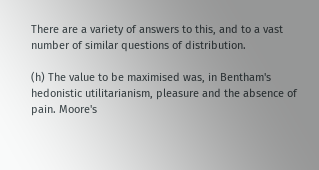There are a variety of answers to this, and to a vast number of similar questions of distribution.

(h) The value to be maximised was, in Bentham's hedonistic utilitarianism, pleasure and the absence of pain. Moore's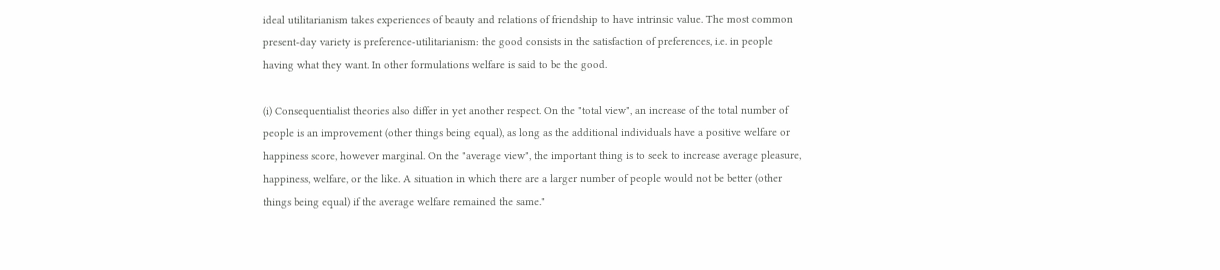ideal utilitarianism takes experiences of beauty and relations of friendship to have intrinsic value. The most common present-day variety is preference-utilitarianism: the good consists in the satisfaction of preferences, i.e. in people having what they want. In other formulations welfare is said to be the good.

(i) Consequentialist theories also differ in yet another respect. On the "total view", an increase of the total number of people is an improvement (other things being equal), as long as the additional individuals have a positive welfare or happiness score, however marginal. On the "average view", the important thing is to seek to increase average pleasure, happiness, welfare, or the like. A situation in which there are a larger number of people would not be better (other things being equal) if the average welfare remained the same."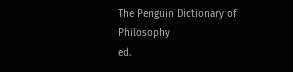The Penguin Dictionary of Philosophy
ed.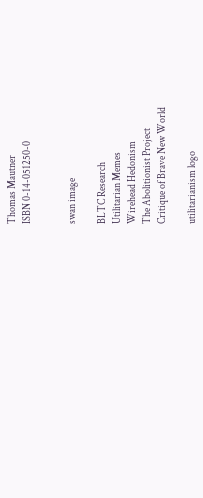Thomas Mautner
ISBN 0-14-051250-0


swan image

BLTC Research
Utilitarian Memes
Wirehead Hedonism
The Abolitionist Project
Critique of Brave New World

utilitarianism logo